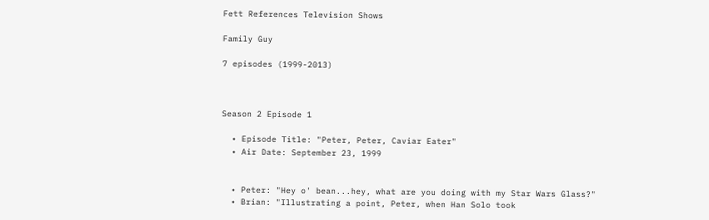Fett References Television Shows

Family Guy

7 episodes (1999-2013)



Season 2 Episode 1

  • Episode Title: "Peter, Peter, Caviar Eater"
  • Air Date: September 23, 1999


  • Peter: "Hey o' bean...hey, what are you doing with my Star Wars Glass?"
  • Brian: "Illustrating a point, Peter, when Han Solo took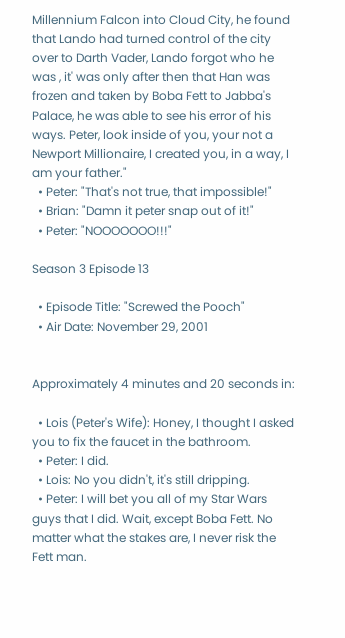Millennium Falcon into Cloud City, he found that Lando had turned control of the city over to Darth Vader, Lando forgot who he was , it' was only after then that Han was frozen and taken by Boba Fett to Jabba's Palace, he was able to see his error of his ways. Peter, look inside of you, your not a Newport Millionaire, I created you, in a way, I am your father."
  • Peter: "That's not true, that impossible!"
  • Brian: "Damn it peter snap out of it!"
  • Peter: "NOOOOOOO!!!"

Season 3 Episode 13

  • Episode Title: "Screwed the Pooch"
  • Air Date: November 29, 2001


Approximately 4 minutes and 20 seconds in:

  • Lois (Peter's Wife): Honey, I thought I asked you to fix the faucet in the bathroom.
  • Peter: I did.
  • Lois: No you didn't, it's still dripping.
  • Peter: I will bet you all of my Star Wars guys that I did. Wait, except Boba Fett. No matter what the stakes are, I never risk the Fett man.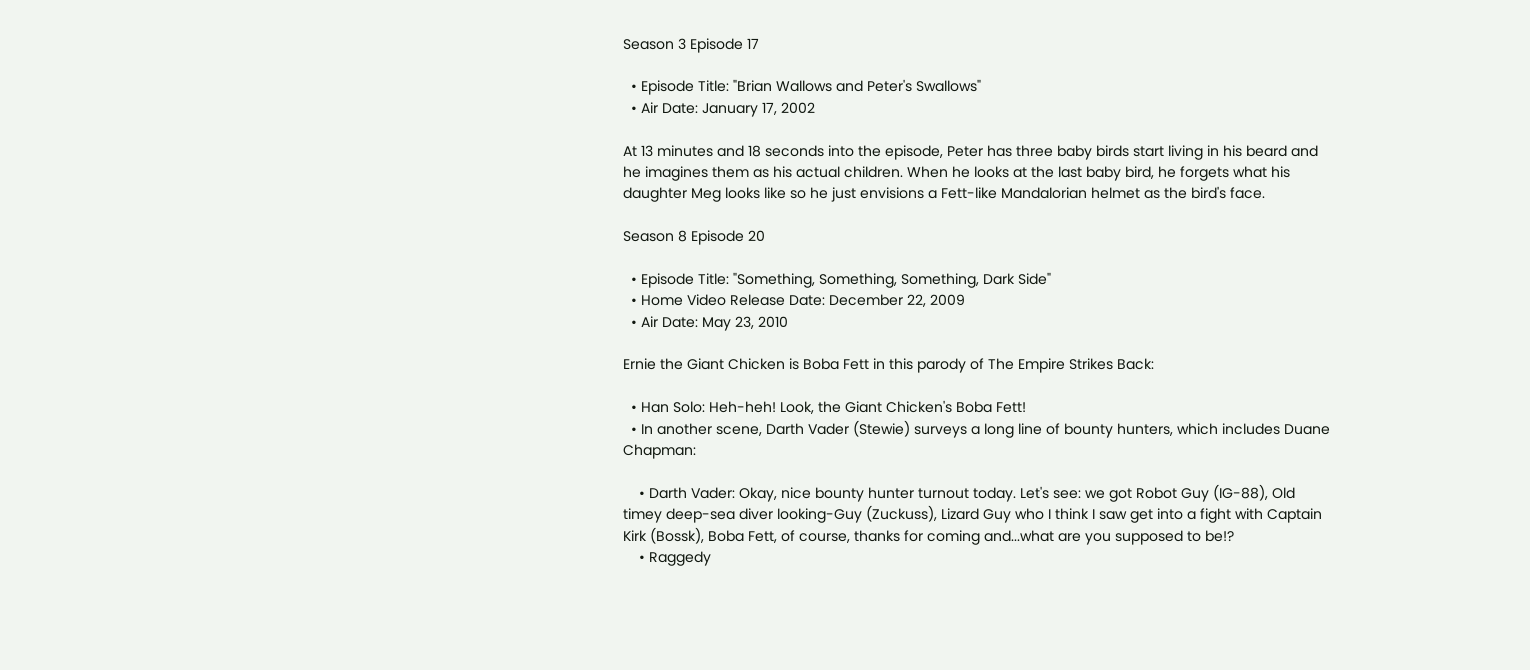Season 3 Episode 17

  • Episode Title: "Brian Wallows and Peter's Swallows"
  • Air Date: January 17, 2002

At 13 minutes and 18 seconds into the episode, Peter has three baby birds start living in his beard and he imagines them as his actual children. When he looks at the last baby bird, he forgets what his daughter Meg looks like so he just envisions a Fett-like Mandalorian helmet as the bird's face.

Season 8 Episode 20

  • Episode Title: "Something, Something, Something, Dark Side"
  • Home Video Release Date: December 22, 2009
  • Air Date: May 23, 2010

Ernie the Giant Chicken is Boba Fett in this parody of The Empire Strikes Back:

  • Han Solo: Heh-heh! Look, the Giant Chicken's Boba Fett!
  • In another scene, Darth Vader (Stewie) surveys a long line of bounty hunters, which includes Duane Chapman:

    • Darth Vader: Okay, nice bounty hunter turnout today. Let's see: we got Robot Guy (IG-88), Old timey deep-sea diver looking-Guy (Zuckuss), Lizard Guy who I think I saw get into a fight with Captain Kirk (Bossk), Boba Fett, of course, thanks for coming and...what are you supposed to be!?
    • Raggedy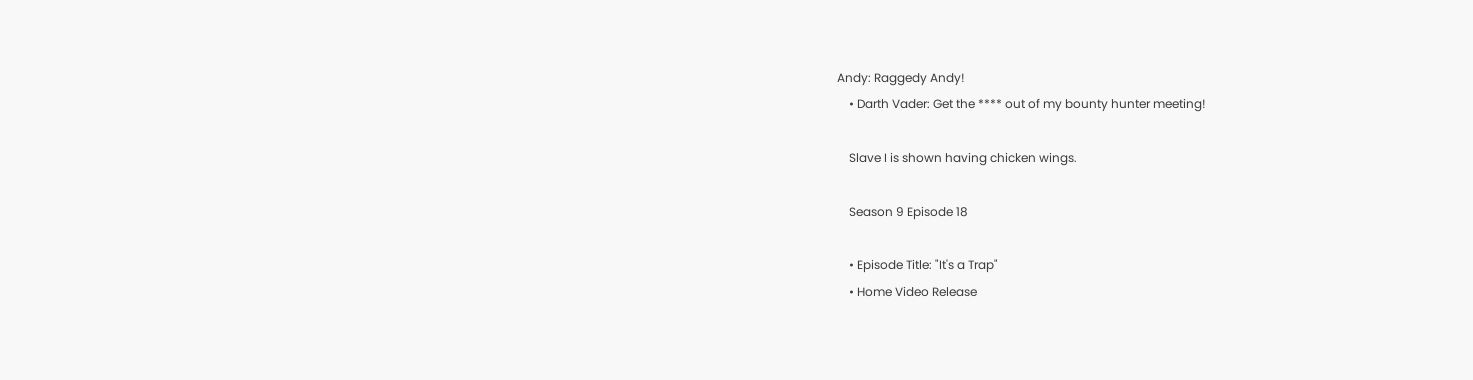Andy: Raggedy Andy!
    • Darth Vader: Get the **** out of my bounty hunter meeting!

    Slave I is shown having chicken wings.

    Season 9 Episode 18

    • Episode Title: "It's a Trap"
    • Home Video Release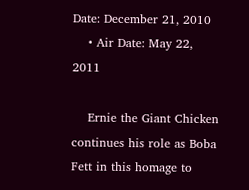Date: December 21, 2010
    • Air Date: May 22, 2011

    Ernie the Giant Chicken continues his role as Boba Fett in this homage to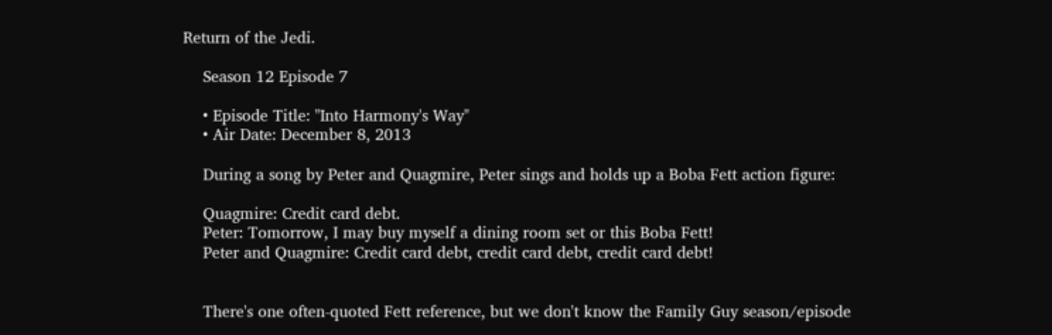Return of the Jedi.

    Season 12 Episode 7

    • Episode Title: "Into Harmony's Way"
    • Air Date: December 8, 2013

    During a song by Peter and Quagmire, Peter sings and holds up a Boba Fett action figure:

    Quagmire: Credit card debt.
    Peter: Tomorrow, I may buy myself a dining room set or this Boba Fett!
    Peter and Quagmire: Credit card debt, credit card debt, credit card debt!


    There's one often-quoted Fett reference, but we don't know the Family Guy season/episode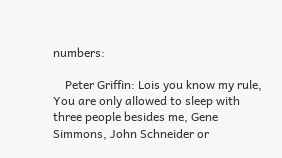numbers:

    Peter Griffin: Lois you know my rule, You are only allowed to sleep with three people besides me, Gene Simmons, John Schneider or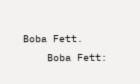Boba Fett.
    Boba Fett: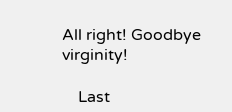All right! Goodbye virginity!

    Last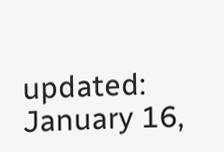updated: January 16,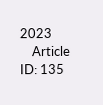2023
    Article ID: 135